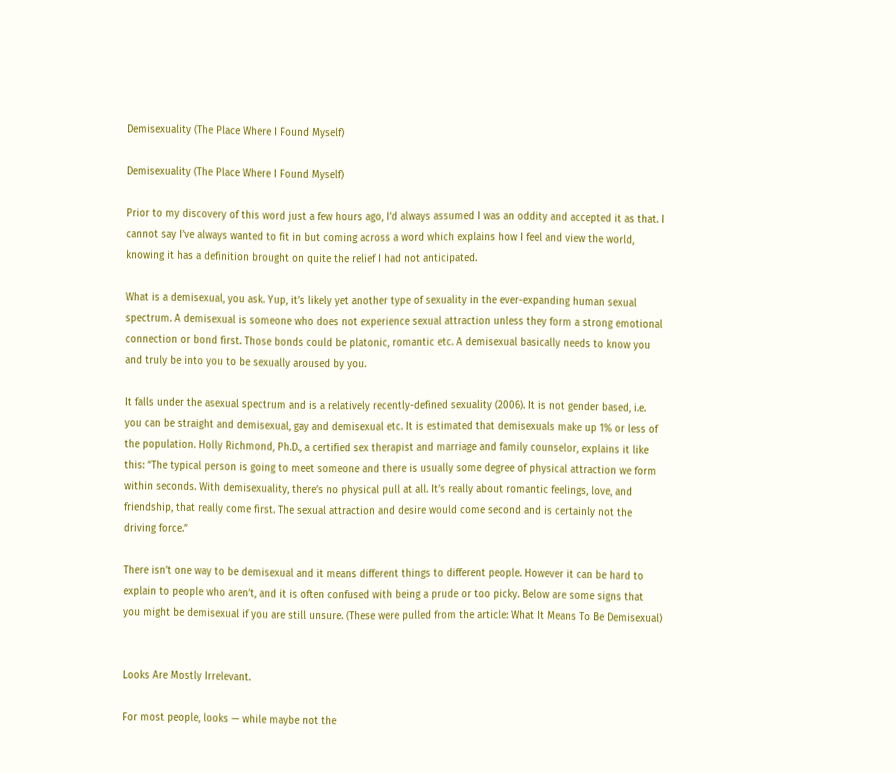Demisexuality (The Place Where I Found Myself)

Demisexuality (The Place Where I Found Myself)

Prior to my discovery of this word just a few hours ago, I’d always assumed I was an oddity and accepted it as that. I cannot say I’ve always wanted to fit in but coming across a word which explains how I feel and view the world, knowing it has a definition brought on quite the relief I had not anticipated.

What is a demisexual, you ask. Yup, it’s likely yet another type of sexuality in the ever-expanding human sexual spectrum. A demisexual is someone who does not experience sexual attraction unless they form a strong emotional connection or bond first. Those bonds could be platonic, romantic etc. A demisexual basically needs to know you and truly be into you to be sexually aroused by you.

It falls under the asexual spectrum and is a relatively recently-defined sexuality (2006). It is not gender based, i.e. you can be straight and demisexual, gay and demisexual etc. It is estimated that demisexuals make up 1% or less of the population. Holly Richmond, Ph.D., a certified sex therapist and marriage and family counselor, explains it like this: “The typical person is going to meet someone and there is usually some degree of physical attraction we form within seconds. With demisexuality, there’s no physical pull at all. It’s really about romantic feelings, love, and friendship, that really come first. The sexual attraction and desire would come second and is certainly not the driving force.”

There isn’t one way to be demisexual and it means different things to different people. However it can be hard to explain to people who aren’t, and it is often confused with being a prude or too picky. Below are some signs that you might be demisexual if you are still unsure. (These were pulled from the article: What It Means To Be Demisexual)


Looks Are Mostly Irrelevant.

For most people, looks — while maybe not the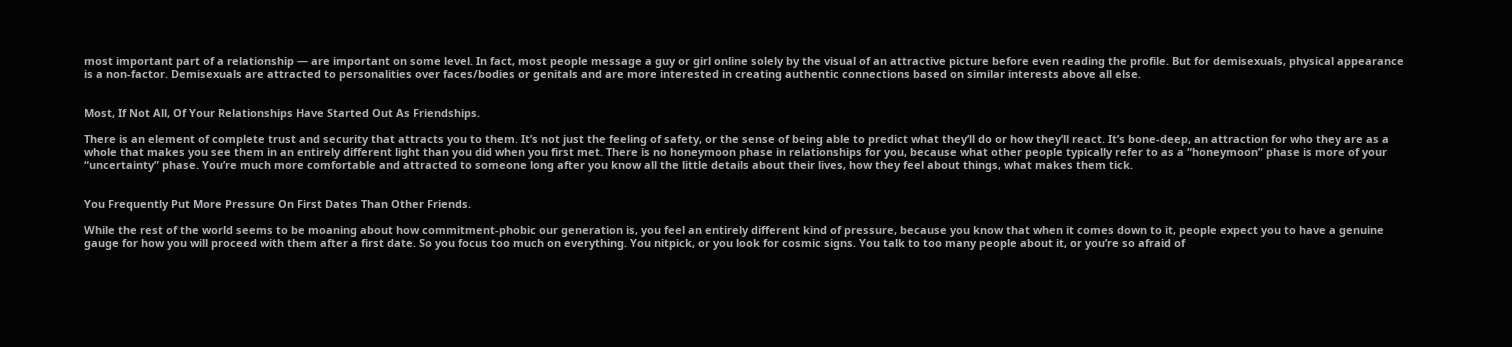most important part of a relationship — are important on some level. In fact, most people message a guy or girl online solely by the visual of an attractive picture before even reading the profile. But for demisexuals, physical appearance is a non-factor. Demisexuals are attracted to personalities over faces/bodies or genitals and are more interested in creating authentic connections based on similar interests above all else.


Most, If Not All, Of Your Relationships Have Started Out As Friendships.

There is an element of complete trust and security that attracts you to them. It’s not just the feeling of safety, or the sense of being able to predict what they’ll do or how they’ll react. It’s bone-deep, an attraction for who they are as a whole that makes you see them in an entirely different light than you did when you first met. There is no honeymoon phase in relationships for you, because what other people typically refer to as a “honeymoon” phase is more of your “uncertainty” phase. You’re much more comfortable and attracted to someone long after you know all the little details about their lives, how they feel about things, what makes them tick.


You Frequently Put More Pressure On First Dates Than Other Friends.

While the rest of the world seems to be moaning about how commitment-phobic our generation is, you feel an entirely different kind of pressure, because you know that when it comes down to it, people expect you to have a genuine gauge for how you will proceed with them after a first date. So you focus too much on everything. You nitpick, or you look for cosmic signs. You talk to too many people about it, or you’re so afraid of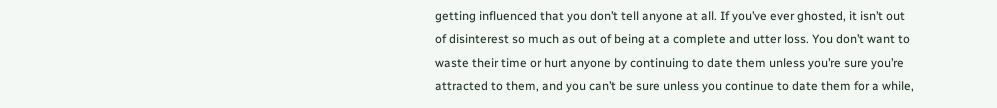getting influenced that you don’t tell anyone at all. If you’ve ever ghosted, it isn’t out of disinterest so much as out of being at a complete and utter loss. You don’t want to waste their time or hurt anyone by continuing to date them unless you’re sure you’re attracted to them, and you can’t be sure unless you continue to date them for a while,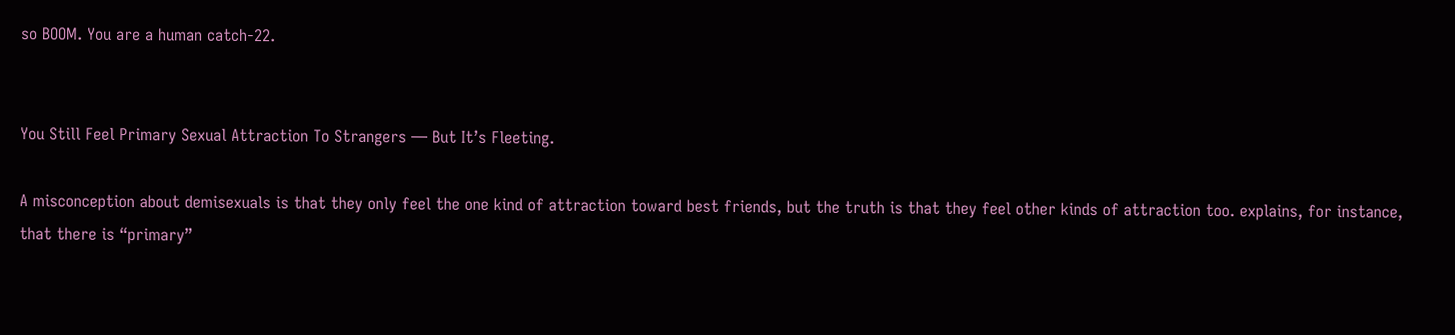so BOOM. You are a human catch-22.


You Still Feel Primary Sexual Attraction To Strangers — But It’s Fleeting.

A misconception about demisexuals is that they only feel the one kind of attraction toward best friends, but the truth is that they feel other kinds of attraction too. explains, for instance, that there is “primary”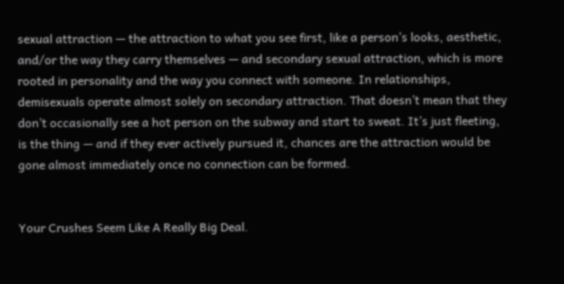sexual attraction — the attraction to what you see first, like a person’s looks, aesthetic, and/or the way they carry themselves — and secondary sexual attraction, which is more rooted in personality and the way you connect with someone. In relationships, demisexuals operate almost solely on secondary attraction. That doesn’t mean that they don’t occasionally see a hot person on the subway and start to sweat. It’s just fleeting, is the thing — and if they ever actively pursued it, chances are the attraction would be gone almost immediately once no connection can be formed.


Your Crushes Seem Like A Really Big Deal.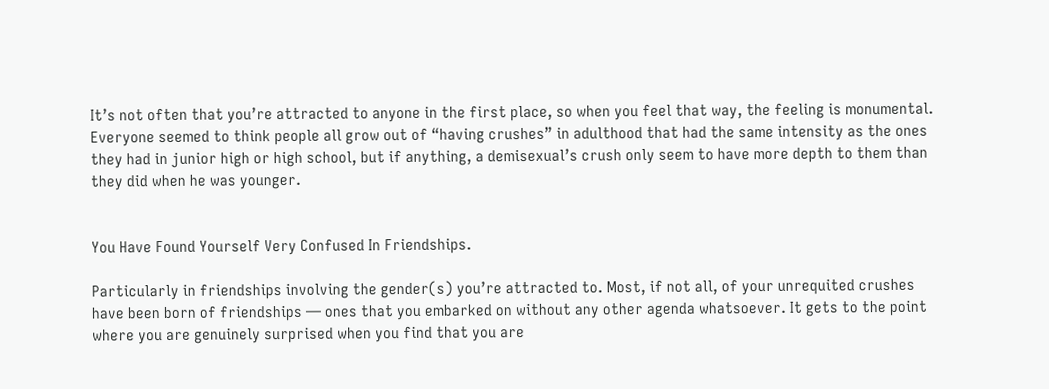It’s not often that you’re attracted to anyone in the first place, so when you feel that way, the feeling is monumental. Everyone seemed to think people all grow out of “having crushes” in adulthood that had the same intensity as the ones they had in junior high or high school, but if anything, a demisexual’s crush only seem to have more depth to them than they did when he was younger.


You Have Found Yourself Very Confused In Friendships.

Particularly in friendships involving the gender(s) you’re attracted to. Most, if not all, of your unrequited crushes have been born of friendships — ones that you embarked on without any other agenda whatsoever. It gets to the point where you are genuinely surprised when you find that you are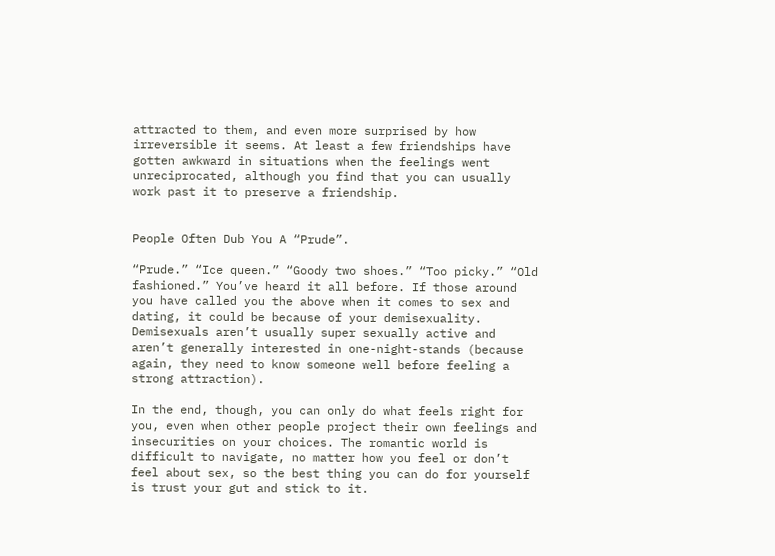attracted to them, and even more surprised by how irreversible it seems. At least a few friendships have gotten awkward in situations when the feelings went unreciprocated, although you find that you can usually work past it to preserve a friendship.


People Often Dub You A “Prude”.

“Prude.” “Ice queen.” “Goody two shoes.” “Too picky.” “Old fashioned.” You’ve heard it all before. If those around you have called you the above when it comes to sex and dating, it could be because of your demisexuality. Demisexuals aren’t usually super sexually active and aren’t generally interested in one-night-stands (because again, they need to know someone well before feeling a strong attraction).

In the end, though, you can only do what feels right for you, even when other people project their own feelings and insecurities on your choices. The romantic world is difficult to navigate, no matter how you feel or don’t feel about sex, so the best thing you can do for yourself is trust your gut and stick to it.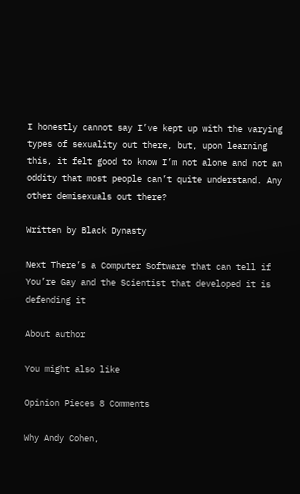I honestly cannot say I’ve kept up with the varying types of sexuality out there, but, upon learning this, it felt good to know I’m not alone and not an oddity that most people can’t quite understand. Any other demisexuals out there?

Written by Black Dynasty

Next There’s a Computer Software that can tell if You’re Gay and the Scientist that developed it is defending it

About author

You might also like

Opinion Pieces 8 Comments

Why Andy Cohen,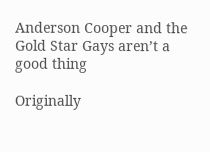Anderson Cooper and the Gold Star Gays aren’t a good thing

Originally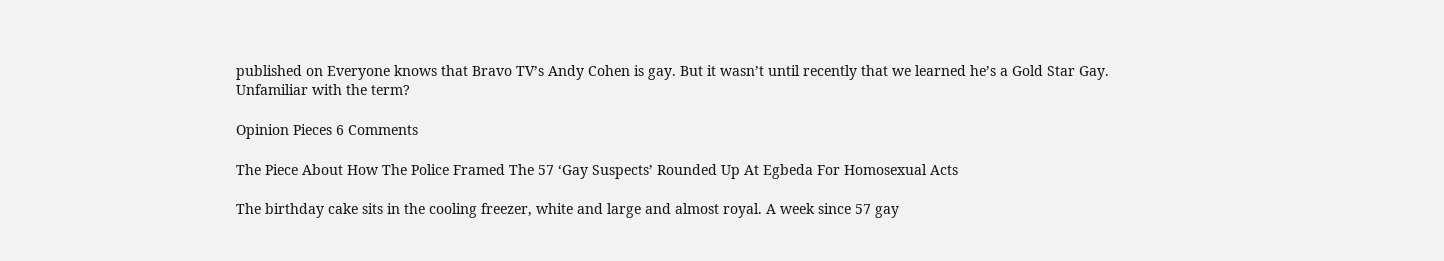published on Everyone knows that Bravo TV’s Andy Cohen is gay. But it wasn’t until recently that we learned he’s a Gold Star Gay. Unfamiliar with the term?

Opinion Pieces 6 Comments

The Piece About How The Police Framed The 57 ‘Gay Suspects’ Rounded Up At Egbeda For Homosexual Acts

The birthday cake sits in the cooling freezer, white and large and almost royal. A week since 57 gay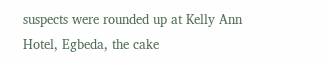suspects were rounded up at Kelly Ann Hotel, Egbeda, the cake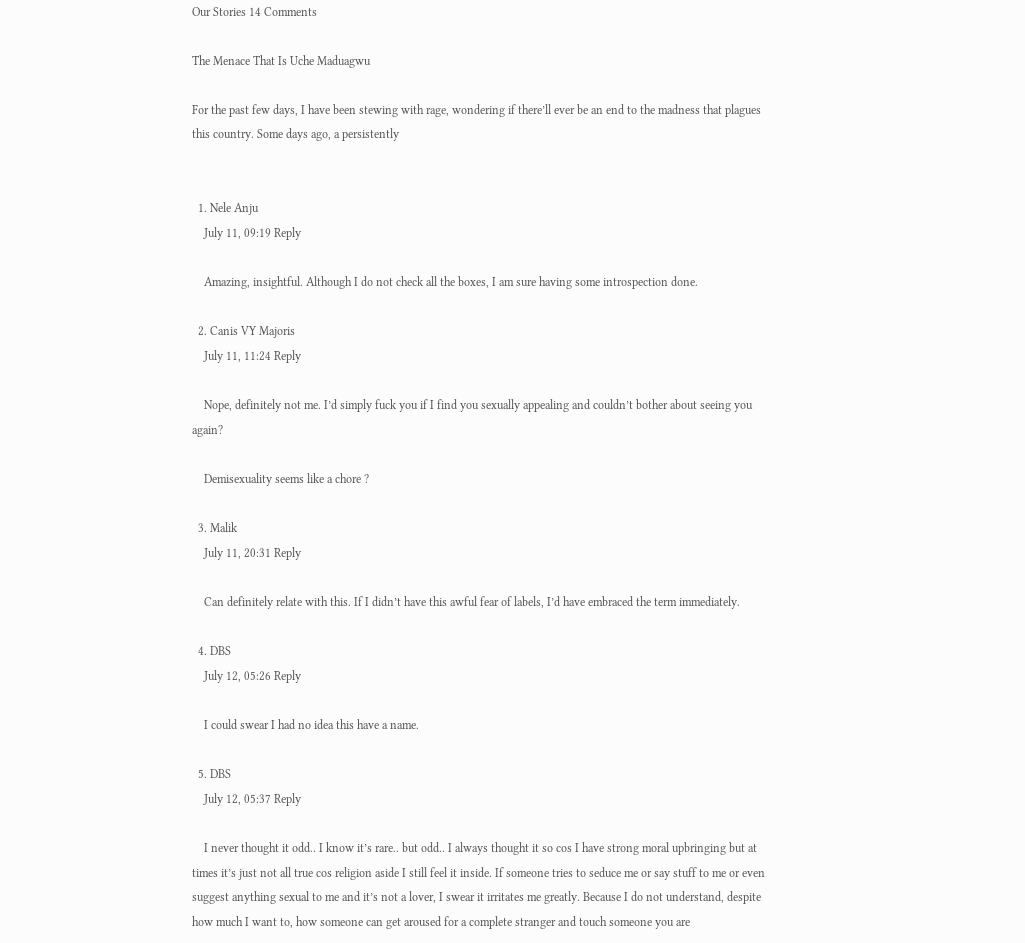Our Stories 14 Comments

The Menace That Is Uche Maduagwu

For the past few days, I have been stewing with rage, wondering if there’ll ever be an end to the madness that plagues this country. Some days ago, a persistently


  1. Nele Anju
    July 11, 09:19 Reply

    Amazing, insightful. Although I do not check all the boxes, I am sure having some introspection done.

  2. Canis VY Majoris
    July 11, 11:24 Reply

    Nope, definitely not me. I’d simply fuck you if I find you sexually appealing and couldn’t bother about seeing you again?

    Demisexuality seems like a chore ?

  3. Malik
    July 11, 20:31 Reply

    Can definitely relate with this. If I didn’t have this awful fear of labels, I’d have embraced the term immediately.

  4. DBS
    July 12, 05:26 Reply

    I could swear I had no idea this have a name.

  5. DBS
    July 12, 05:37 Reply

    I never thought it odd.. I know it’s rare.. but odd.. I always thought it so cos I have strong moral upbringing but at times it’s just not all true cos religion aside I still feel it inside. If someone tries to seduce me or say stuff to me or even suggest anything sexual to me and it’s not a lover, I swear it irritates me greatly. Because I do not understand, despite how much I want to, how someone can get aroused for a complete stranger and touch someone you are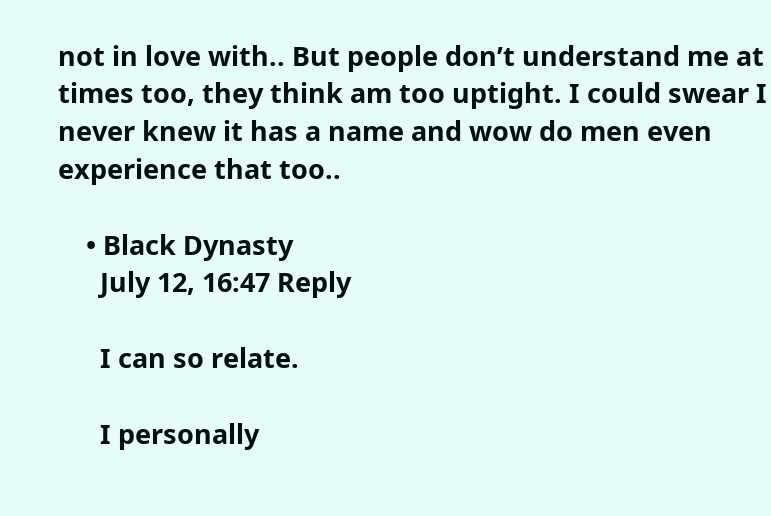not in love with.. But people don’t understand me at times too, they think am too uptight. I could swear I never knew it has a name and wow do men even experience that too..

    • Black Dynasty
      July 12, 16:47 Reply

      I can so relate.

      I personally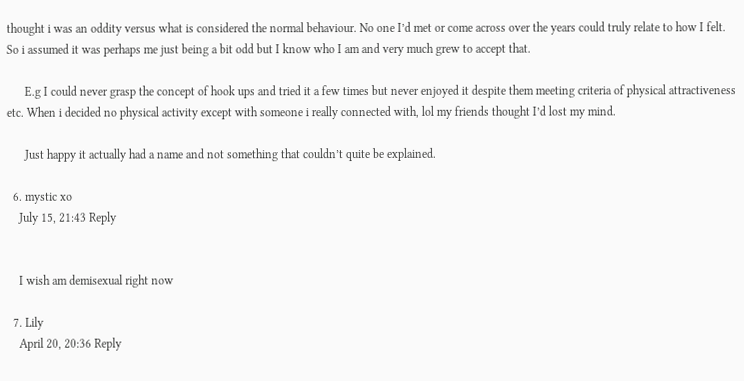thought i was an oddity versus what is considered the normal behaviour. No one I’d met or come across over the years could truly relate to how I felt. So i assumed it was perhaps me just being a bit odd but I know who I am and very much grew to accept that.

      E.g I could never grasp the concept of hook ups and tried it a few times but never enjoyed it despite them meeting criteria of physical attractiveness etc. When i decided no physical activity except with someone i really connected with, lol my friends thought I’d lost my mind.

      Just happy it actually had a name and not something that couldn’t quite be explained.

  6. mystic xo
    July 15, 21:43 Reply


    I wish am demisexual right now

  7. Lily
    April 20, 20:36 Reply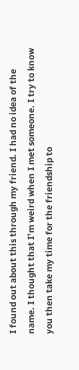I found out about this through my friend. I had no idea of the name. I thought that I’m weird when I met someone. I try to know you then take my time for the friendship to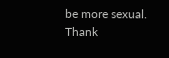be more sexual. Thank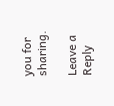you for sharing.

Leave a Reply